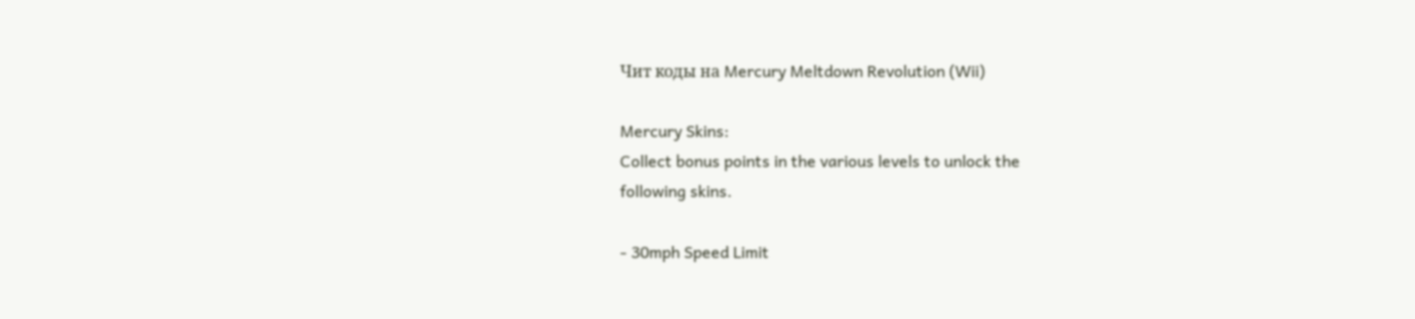Чит коды на Mercury Meltdown Revolution (Wii)

Mercury Skins:
Collect bonus points in the various levels to unlock the
following skins.

- 30mph Speed Limit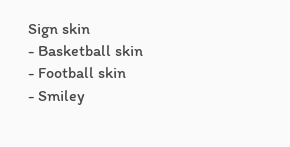Sign skin
- Basketball skin
- Football skin
- Smiley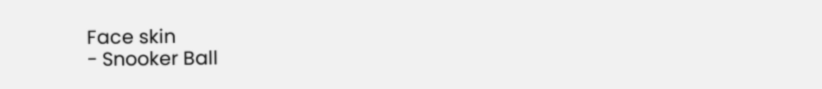Face skin
- Snooker Ball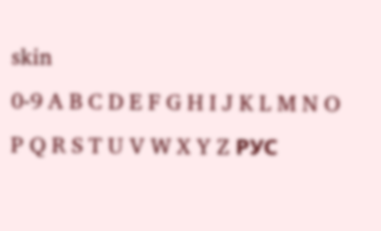skin
0-9 A B C D E F G H I J K L M N O P Q R S T U V W X Y Z РУС